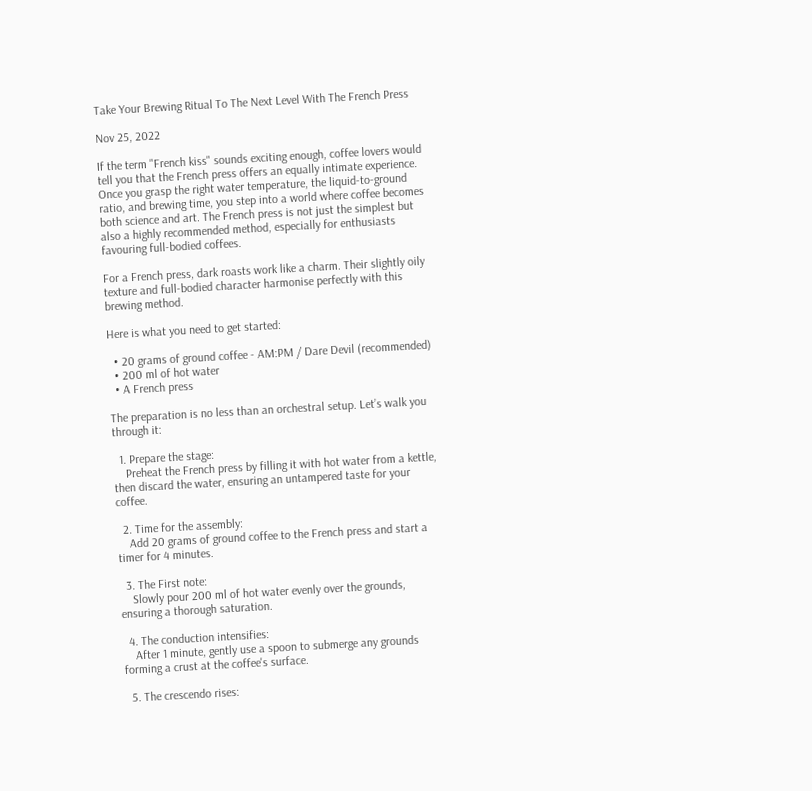Take Your Brewing Ritual To The Next Level With The French Press

Nov 25, 2022

If the term "French kiss" sounds exciting enough, coffee lovers would tell you that the French press offers an equally intimate experience. Once you grasp the right water temperature, the liquid-to-ground ratio, and brewing time, you step into a world where coffee becomes both science and art. The French press is not just the simplest but also a highly recommended method, especially for enthusiasts favouring full-bodied coffees.

For a French press, dark roasts work like a charm. Their slightly oily texture and full-bodied character harmonise perfectly with this brewing method.

Here is what you need to get started:

  • 20 grams of ground coffee - AM:PM / Dare Devil (recommended)
  • 200 ml of hot water
  • A French press

The preparation is no less than an orchestral setup. Let’s walk you through it:

  1. Prepare the stage:
    Preheat the French press by filling it with hot water from a kettle, then discard the water, ensuring an untampered taste for your coffee.

  2. Time for the assembly:
    Add 20 grams of ground coffee to the French press and start a timer for 4 minutes.

  3. The First note:
    Slowly pour 200 ml of hot water evenly over the grounds, ensuring a thorough saturation.

  4. The conduction intensifies:
    After 1 minute, gently use a spoon to submerge any grounds forming a crust at the coffee's surface.

  5. The crescendo rises: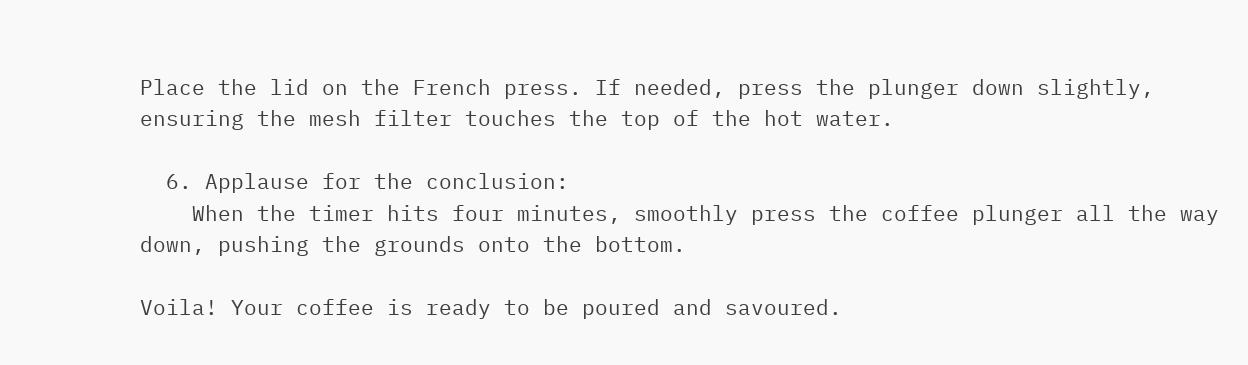Place the lid on the French press. If needed, press the plunger down slightly, ensuring the mesh filter touches the top of the hot water.

  6. Applause for the conclusion:
    When the timer hits four minutes, smoothly press the coffee plunger all the way down, pushing the grounds onto the bottom.

Voila! Your coffee is ready to be poured and savoured.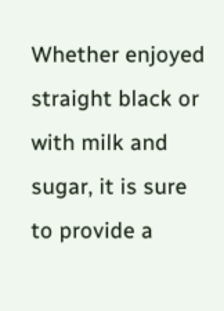Whether enjoyed straight black or with milk and sugar, it is sure to provide a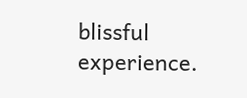blissful experience.